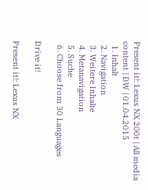Present it!: Lexus NX 200t | All media content | DW | 01.04.2015
  1. Inhalt
  2. Navigation
  3. Weitere Inhalte
  4. Metanavigation
  5. Suche
  6. Choose from 30 Languages

Drive it!

Present it!: Lexus NX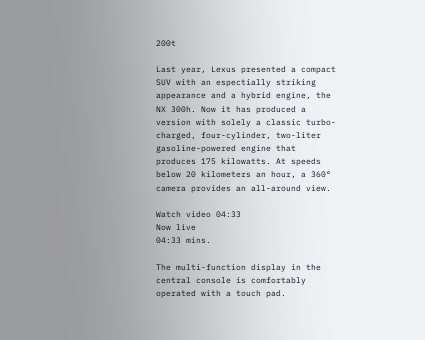200t

Last year, Lexus presented a compact SUV with an espectially striking appearance and a hybrid engine, the NX 300h. Now it has produced a version with solely a classic turbo-charged, four-cylinder, two-liter gasoline-powered engine that produces 175 kilowatts. At speeds below 20 kilometers an hour, a 360° camera provides an all-around view.

Watch video 04:33
Now live
04:33 mins.

The multi-function display in the central console is comfortably operated with a touch pad.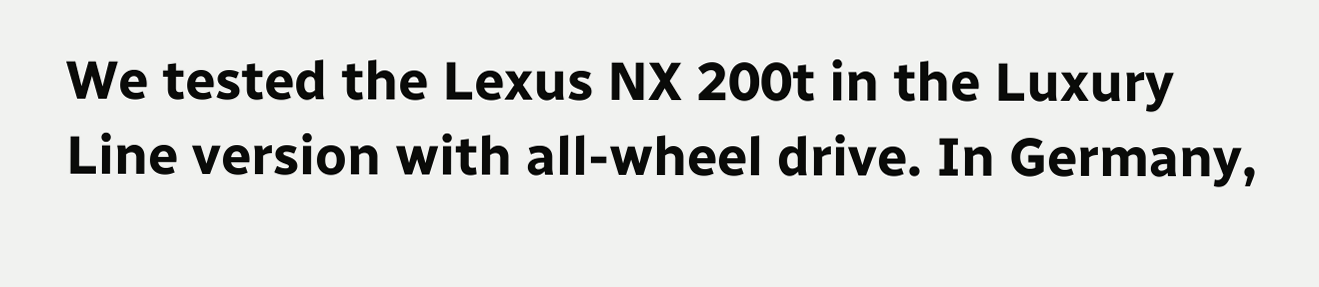We tested the Lexus NX 200t in the Luxury Line version with all-wheel drive. In Germany,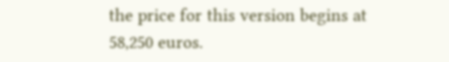the price for this version begins at 58,250 euros.